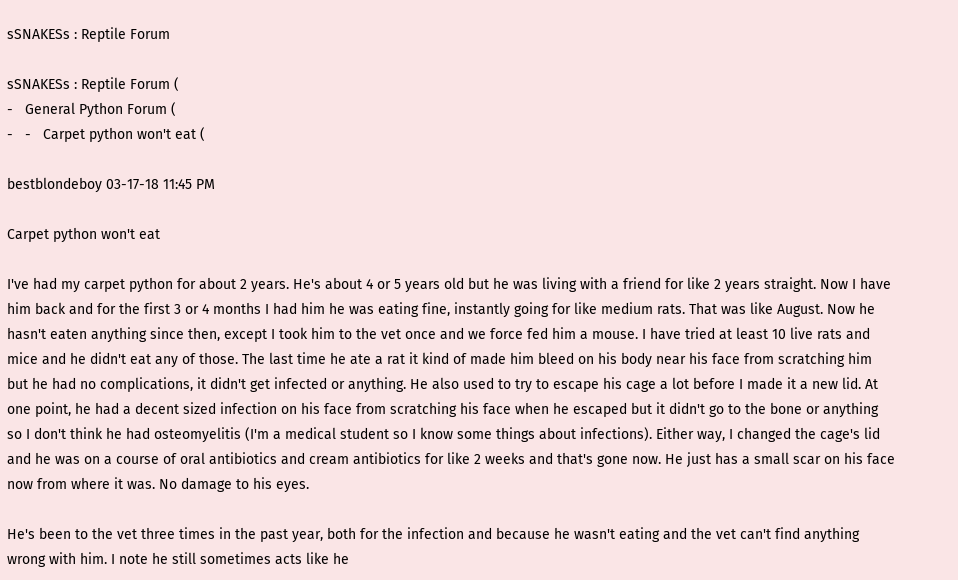sSNAKESs : Reptile Forum

sSNAKESs : Reptile Forum (
-   General Python Forum (
-   -   Carpet python won't eat (

bestblondeboy 03-17-18 11:45 PM

Carpet python won't eat

I've had my carpet python for about 2 years. He's about 4 or 5 years old but he was living with a friend for like 2 years straight. Now I have him back and for the first 3 or 4 months I had him he was eating fine, instantly going for like medium rats. That was like August. Now he hasn't eaten anything since then, except I took him to the vet once and we force fed him a mouse. I have tried at least 10 live rats and mice and he didn't eat any of those. The last time he ate a rat it kind of made him bleed on his body near his face from scratching him but he had no complications, it didn't get infected or anything. He also used to try to escape his cage a lot before I made it a new lid. At one point, he had a decent sized infection on his face from scratching his face when he escaped but it didn't go to the bone or anything so I don't think he had osteomyelitis (I'm a medical student so I know some things about infections). Either way, I changed the cage's lid and he was on a course of oral antibiotics and cream antibiotics for like 2 weeks and that's gone now. He just has a small scar on his face now from where it was. No damage to his eyes.

He's been to the vet three times in the past year, both for the infection and because he wasn't eating and the vet can't find anything wrong with him. I note he still sometimes acts like he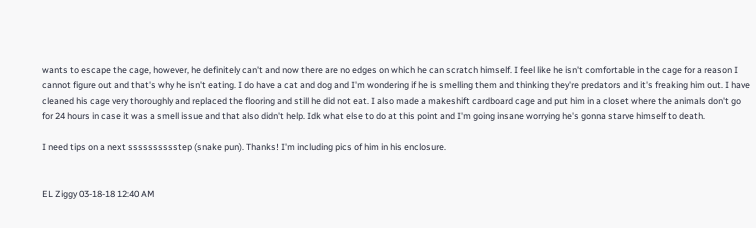wants to escape the cage, however, he definitely can't and now there are no edges on which he can scratch himself. I feel like he isn't comfortable in the cage for a reason I cannot figure out and that's why he isn't eating. I do have a cat and dog and I'm wondering if he is smelling them and thinking they're predators and it's freaking him out. I have cleaned his cage very thoroughly and replaced the flooring and still he did not eat. I also made a makeshift cardboard cage and put him in a closet where the animals don't go for 24 hours in case it was a smell issue and that also didn't help. Idk what else to do at this point and I'm going insane worrying he's gonna starve himself to death.

I need tips on a next sssssssssstep (snake pun). Thanks! I'm including pics of him in his enclosure.


EL Ziggy 03-18-18 12:40 AM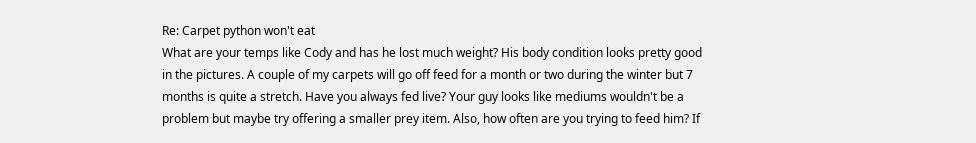Re: Carpet python won't eat
What are your temps like Cody and has he lost much weight? His body condition looks pretty good in the pictures. A couple of my carpets will go off feed for a month or two during the winter but 7 months is quite a stretch. Have you always fed live? Your guy looks like mediums wouldn't be a problem but maybe try offering a smaller prey item. Also, how often are you trying to feed him? If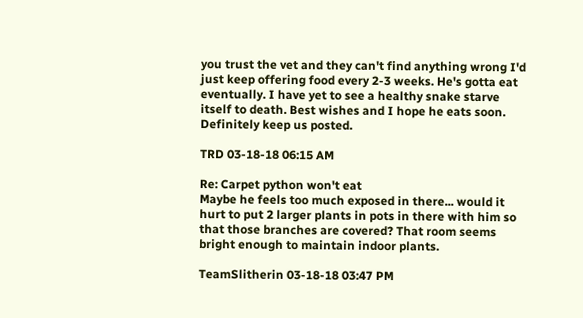you trust the vet and they can't find anything wrong I'd just keep offering food every 2-3 weeks. He's gotta eat eventually. I have yet to see a healthy snake starve itself to death. Best wishes and I hope he eats soon. Definitely keep us posted.

TRD 03-18-18 06:15 AM

Re: Carpet python won't eat
Maybe he feels too much exposed in there... would it hurt to put 2 larger plants in pots in there with him so that those branches are covered? That room seems bright enough to maintain indoor plants.

TeamSlitherin 03-18-18 03:47 PM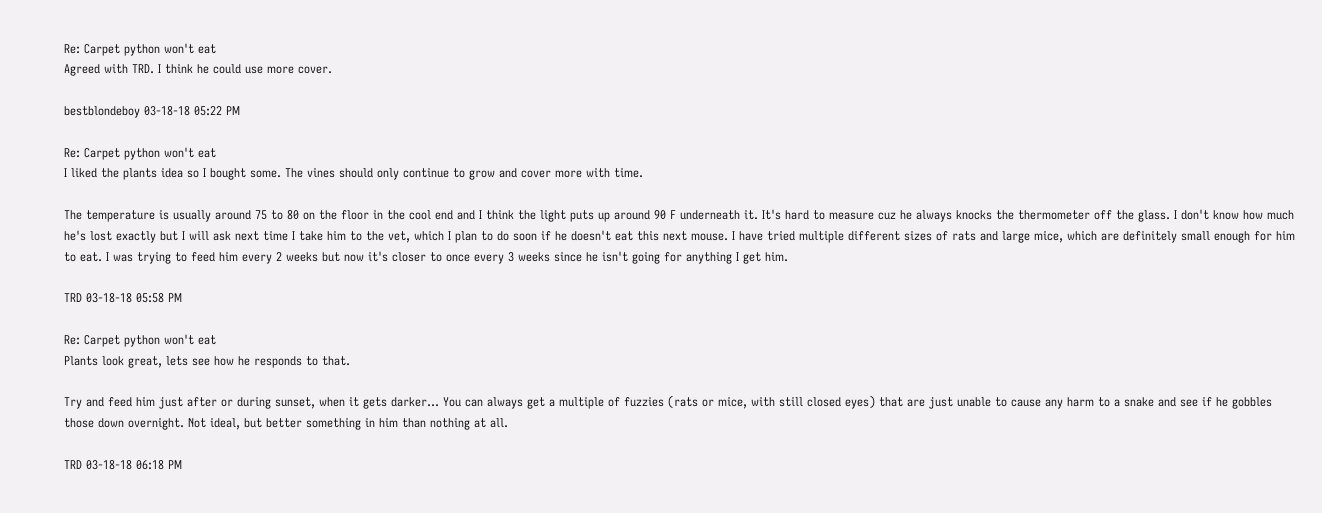Re: Carpet python won't eat
Agreed with TRD. I think he could use more cover.

bestblondeboy 03-18-18 05:22 PM

Re: Carpet python won't eat
I liked the plants idea so I bought some. The vines should only continue to grow and cover more with time.

The temperature is usually around 75 to 80 on the floor in the cool end and I think the light puts up around 90 F underneath it. It's hard to measure cuz he always knocks the thermometer off the glass. I don't know how much he's lost exactly but I will ask next time I take him to the vet, which I plan to do soon if he doesn't eat this next mouse. I have tried multiple different sizes of rats and large mice, which are definitely small enough for him to eat. I was trying to feed him every 2 weeks but now it's closer to once every 3 weeks since he isn't going for anything I get him.

TRD 03-18-18 05:58 PM

Re: Carpet python won't eat
Plants look great, lets see how he responds to that.

Try and feed him just after or during sunset, when it gets darker... You can always get a multiple of fuzzies (rats or mice, with still closed eyes) that are just unable to cause any harm to a snake and see if he gobbles those down overnight. Not ideal, but better something in him than nothing at all.

TRD 03-18-18 06:18 PM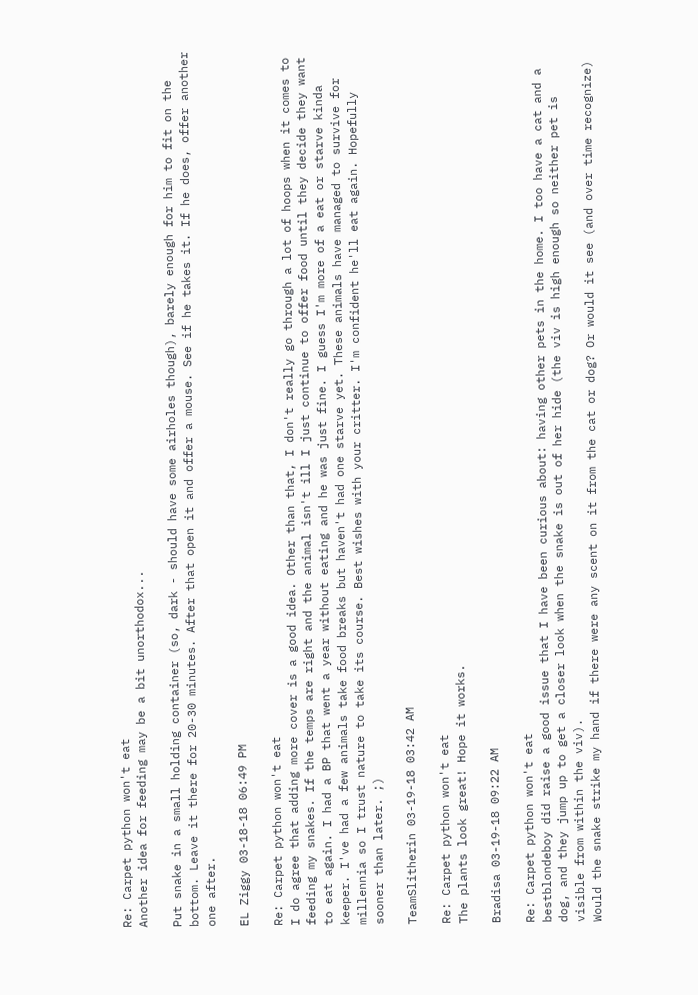Re: Carpet python won't eat
Another idea for feeding may be a bit unorthodox...

Put snake in a small holding container (so, dark - should have some airholes though), barely enough for him to fit on the bottom. Leave it there for 20-30 minutes. After that open it and offer a mouse. See if he takes it. If he does, offer another one after.

EL Ziggy 03-18-18 06:49 PM

Re: Carpet python won't eat
I do agree that adding more cover is a good idea. Other than that, I don't really go through a lot of hoops when it comes to feeding my snakes. If the temps are right and the animal isn't ill I just continue to offer food until they decide they want to eat again. I had a BP that went a year without eating and he was just fine. I guess I'm more of a eat or starve kinda keeper. I've had a few animals take food breaks but haven't had one starve yet. These animals have managed to survive for millennia so I trust nature to take its course. Best wishes with your critter. I'm confident he'll eat again. Hopefully sooner than later. ;)

TeamSlitherin 03-19-18 03:42 AM

Re: Carpet python won't eat
The plants look great! Hope it works.

Bradisa 03-19-18 09:22 AM

Re: Carpet python won't eat
bestblondeboy did raise a good issue that I have been curious about: having other pets in the home. I too have a cat and a dog, and they jump up to get a closer look when the snake is out of her hide (the viv is high enough so neither pet is visible from within the viv).
Would the snake strike my hand if there were any scent on it from the cat or dog? Or would it see (and over time recognize)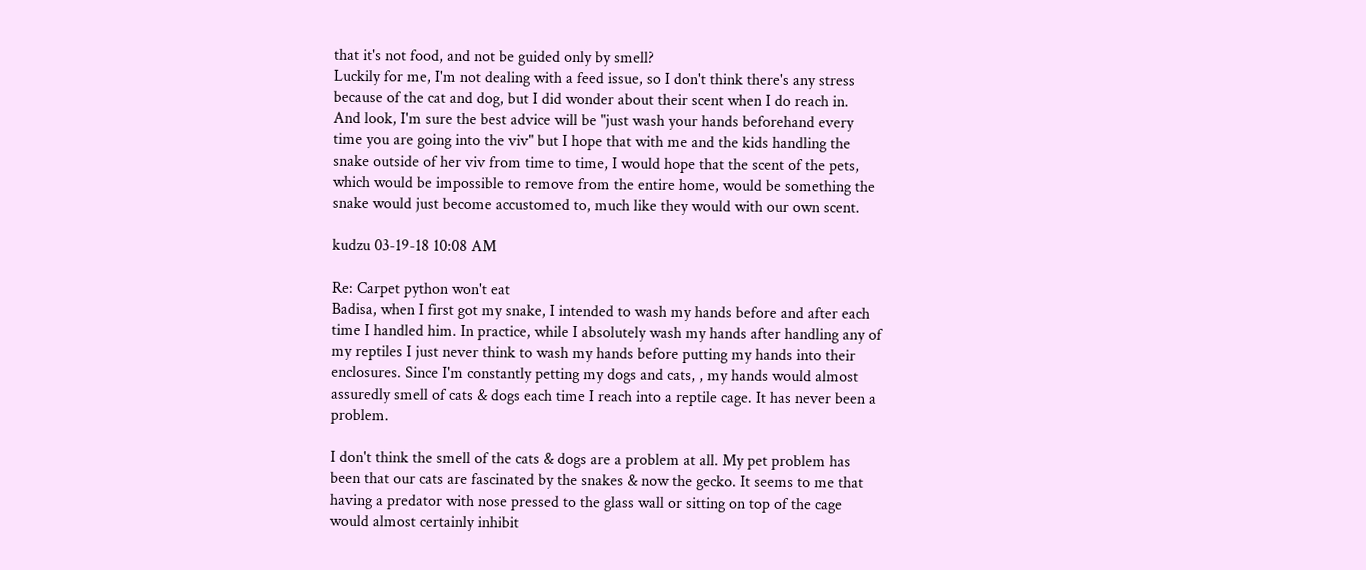that it's not food, and not be guided only by smell?
Luckily for me, I'm not dealing with a feed issue, so I don't think there's any stress because of the cat and dog, but I did wonder about their scent when I do reach in.
And look, I'm sure the best advice will be "just wash your hands beforehand every time you are going into the viv" but I hope that with me and the kids handling the snake outside of her viv from time to time, I would hope that the scent of the pets, which would be impossible to remove from the entire home, would be something the snake would just become accustomed to, much like they would with our own scent.

kudzu 03-19-18 10:08 AM

Re: Carpet python won't eat
Badisa, when I first got my snake, I intended to wash my hands before and after each time I handled him. In practice, while I absolutely wash my hands after handling any of my reptiles I just never think to wash my hands before putting my hands into their enclosures. Since I'm constantly petting my dogs and cats, , my hands would almost assuredly smell of cats & dogs each time I reach into a reptile cage. It has never been a problem.

I don't think the smell of the cats & dogs are a problem at all. My pet problem has been that our cats are fascinated by the snakes & now the gecko. It seems to me that having a predator with nose pressed to the glass wall or sitting on top of the cage would almost certainly inhibit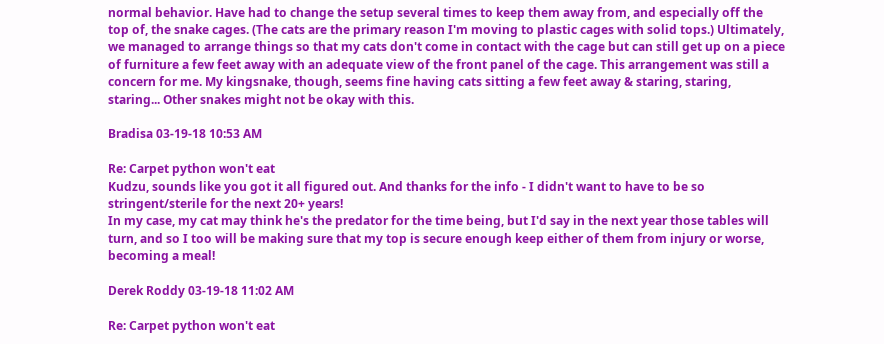normal behavior. Have had to change the setup several times to keep them away from, and especially off the top of, the snake cages. (The cats are the primary reason I'm moving to plastic cages with solid tops.) Ultimately, we managed to arrange things so that my cats don't come in contact with the cage but can still get up on a piece of furniture a few feet away with an adequate view of the front panel of the cage. This arrangement was still a concern for me. My kingsnake, though, seems fine having cats sitting a few feet away & staring, staring, staring... Other snakes might not be okay with this.

Bradisa 03-19-18 10:53 AM

Re: Carpet python won't eat
Kudzu, sounds like you got it all figured out. And thanks for the info - I didn't want to have to be so stringent/sterile for the next 20+ years!
In my case, my cat may think he's the predator for the time being, but I'd say in the next year those tables will turn, and so I too will be making sure that my top is secure enough keep either of them from injury or worse, becoming a meal!

Derek Roddy 03-19-18 11:02 AM

Re: Carpet python won't eat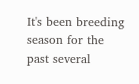It's been breeding season for the past several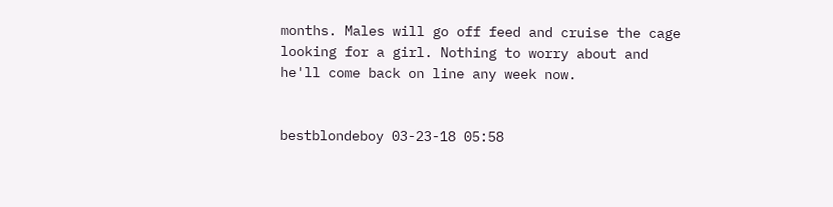months. Males will go off feed and cruise the cage looking for a girl. Nothing to worry about and he'll come back on line any week now.


bestblondeboy 03-23-18 05:58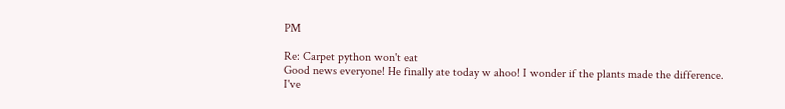PM

Re: Carpet python won't eat
Good news everyone! He finally ate today w ahoo! I wonder if the plants made the difference. I've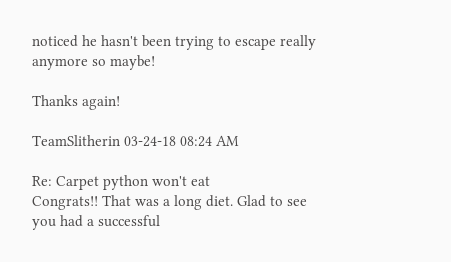noticed he hasn't been trying to escape really anymore so maybe!

Thanks again!

TeamSlitherin 03-24-18 08:24 AM

Re: Carpet python won't eat
Congrats!! That was a long diet. Glad to see you had a successful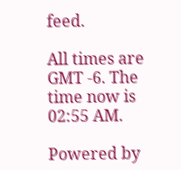feed.

All times are GMT -6. The time now is 02:55 AM.

Powered by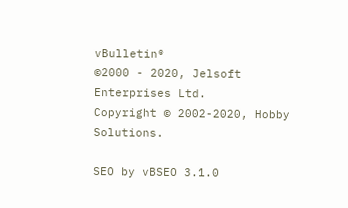vBulletin®
©2000 - 2020, Jelsoft Enterprises Ltd.
Copyright © 2002-2020, Hobby Solutions.

SEO by vBSEO 3.1.0